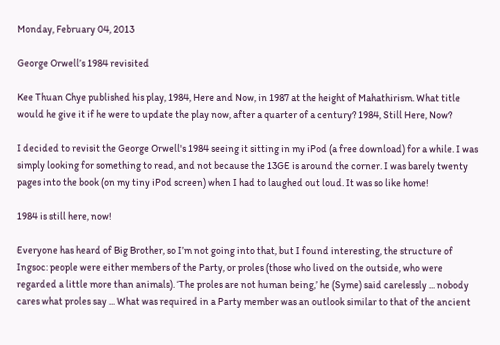Monday, February 04, 2013

George Orwell’s 1984 revisited

Kee Thuan Chye published his play, 1984, Here and Now, in 1987 at the height of Mahathirism. What title would he give it if he were to update the play now, after a quarter of a century? 1984, Still Here, Now?

I decided to revisit the George Orwell's 1984 seeing it sitting in my iPod (a free download) for a while. I was simply looking for something to read, and not because the 13GE is around the corner. I was barely twenty pages into the book (on my tiny iPod screen) when I had to laughed out loud. It was so like home!

1984 is still here, now!

Everyone has heard of Big Brother, so I’m not going into that, but I found interesting, the structure of Ingsoc: people were either members of the Party, or proles (those who lived on the outside, who were regarded a little more than animals). ‘The proles are not human being,’ he (Syme) said carelessly ... nobody cares what proles say ... What was required in a Party member was an outlook similar to that of the ancient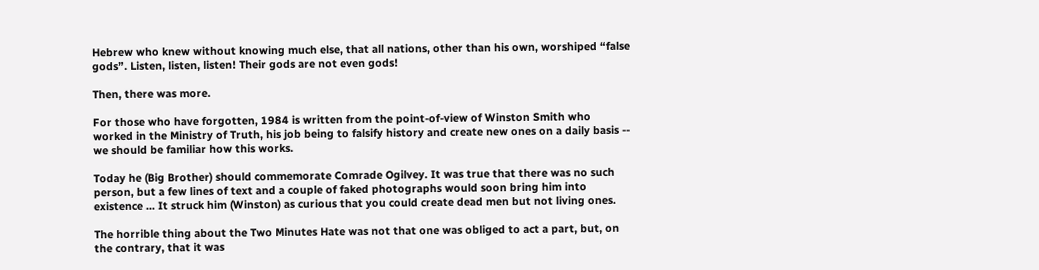Hebrew who knew without knowing much else, that all nations, other than his own, worshiped “false gods”. Listen, listen, listen! Their gods are not even gods!

Then, there was more.

For those who have forgotten, 1984 is written from the point-of-view of Winston Smith who worked in the Ministry of Truth, his job being to falsify history and create new ones on a daily basis -- we should be familiar how this works.

Today he (Big Brother) should commemorate Comrade Ogilvey. It was true that there was no such person, but a few lines of text and a couple of faked photographs would soon bring him into existence ... It struck him (Winston) as curious that you could create dead men but not living ones.

The horrible thing about the Two Minutes Hate was not that one was obliged to act a part, but, on the contrary, that it was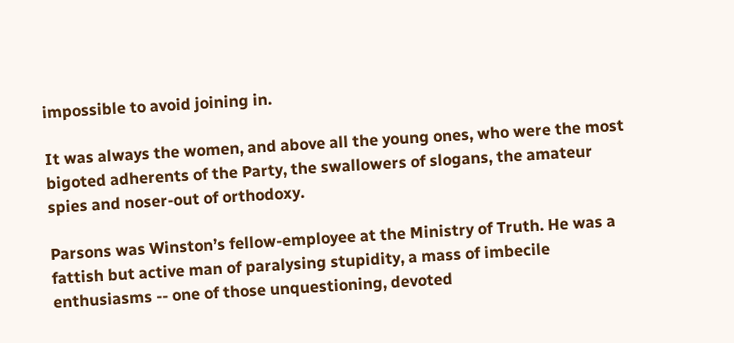impossible to avoid joining in.

It was always the women, and above all the young ones, who were the most bigoted adherents of the Party, the swallowers of slogans, the amateur spies and noser-out of orthodoxy.

Parsons was Winston’s fellow-employee at the Ministry of Truth. He was a fattish but active man of paralysing stupidity, a mass of imbecile enthusiasms -- one of those unquestioning, devoted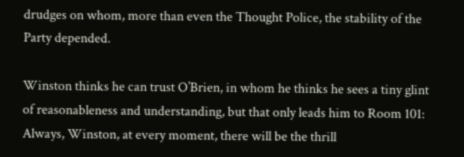drudges on whom, more than even the Thought Police, the stability of the Party depended.

Winston thinks he can trust O’Brien, in whom he thinks he sees a tiny glint of reasonableness and understanding, but that only leads him to Room 101:  Always, Winston, at every moment, there will be the thrill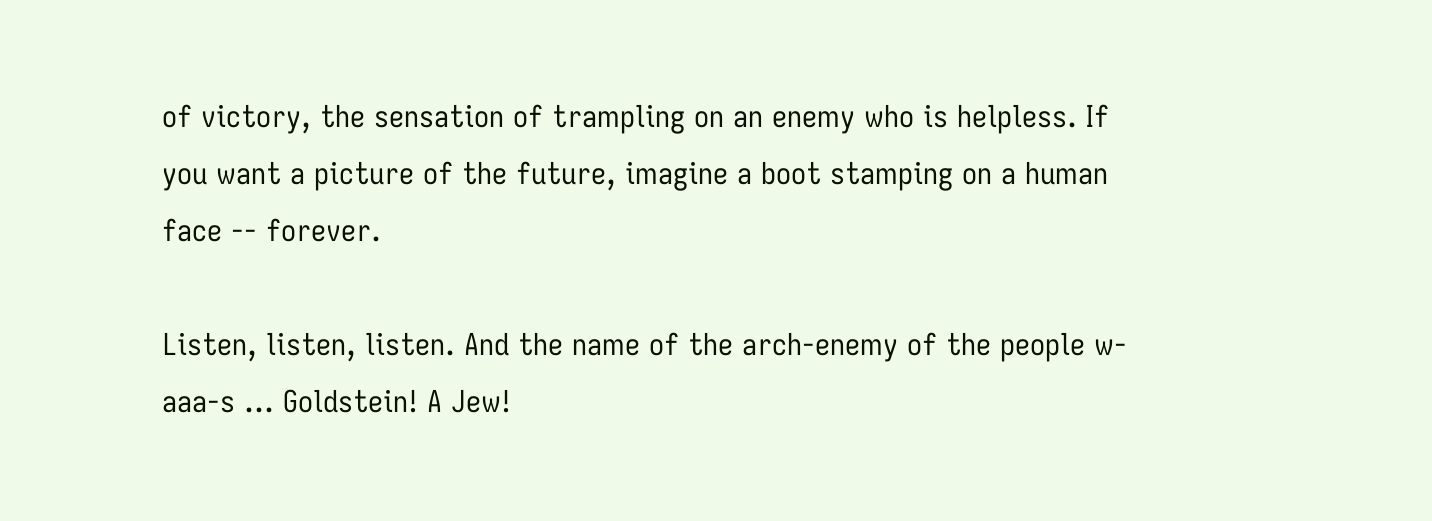of victory, the sensation of trampling on an enemy who is helpless. If you want a picture of the future, imagine a boot stamping on a human face -- forever.

Listen, listen, listen. And the name of the arch-enemy of the people w-aaa-s ... Goldstein! A Jew!